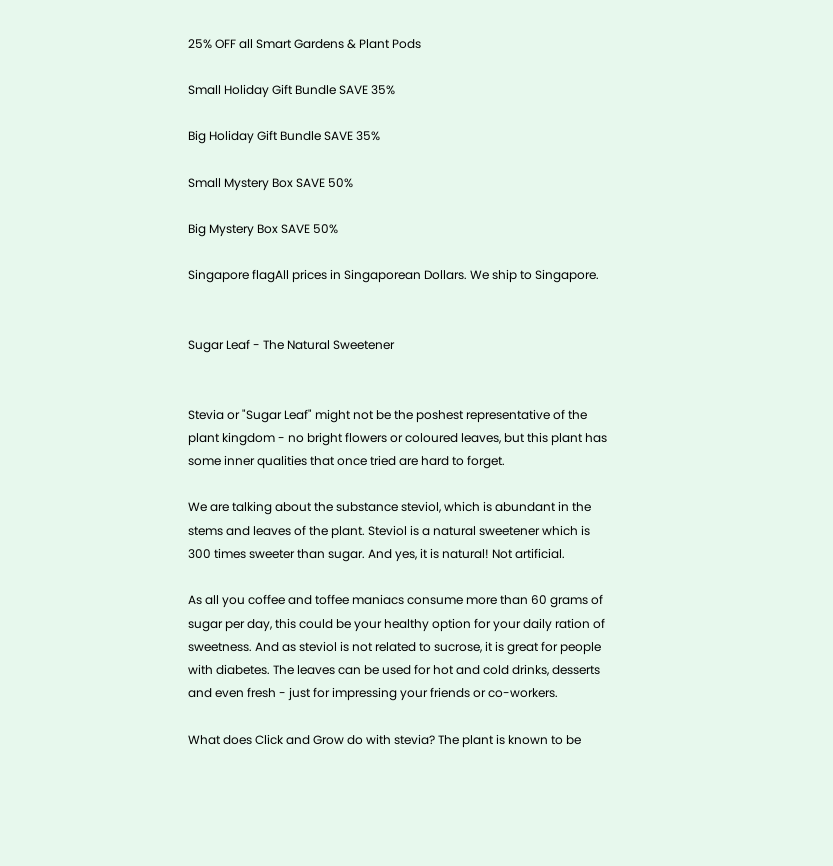25% OFF all Smart Gardens & Plant Pods

Small Holiday Gift Bundle SAVE 35%

Big Holiday Gift Bundle SAVE 35%

Small Mystery Box SAVE 50%

Big Mystery Box SAVE 50%

Singapore flagAll prices in Singaporean Dollars. We ship to Singapore.


Sugar Leaf - The Natural Sweetener


Stevia or "Sugar Leaf" might not be the poshest representative of the plant kingdom - no bright flowers or coloured leaves, but this plant has some inner qualities that once tried are hard to forget.

We are talking about the substance steviol, which is abundant in the stems and leaves of the plant. Steviol is a natural sweetener which is 300 times sweeter than sugar. And yes, it is natural! Not artificial.

As all you coffee and toffee maniacs consume more than 60 grams of sugar per day, this could be your healthy option for your daily ration of sweetness. And as steviol is not related to sucrose, it is great for people with diabetes. The leaves can be used for hot and cold drinks, desserts and even fresh - just for impressing your friends or co-workers.

What does Click and Grow do with stevia? The plant is known to be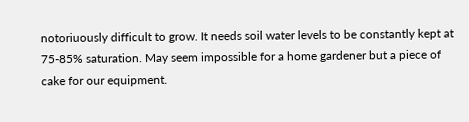notoriuously difficult to grow. It needs soil water levels to be constantly kept at 75-85% saturation. May seem impossible for a home gardener but a piece of cake for our equipment.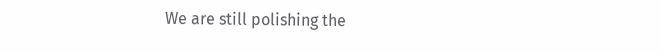We are still polishing the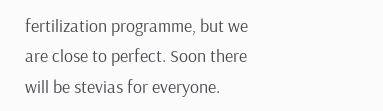fertilization programme, but we are close to perfect. Soon there will be stevias for everyone.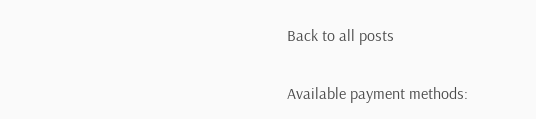Back to all posts

Available payment methods: